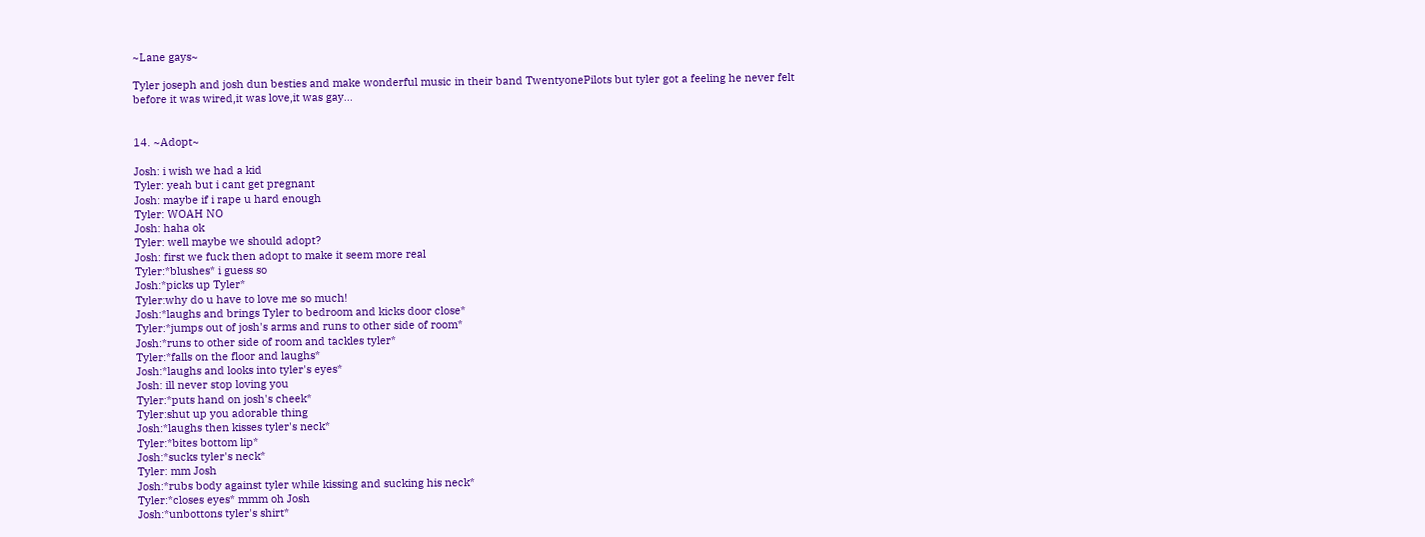~Lane gays~

Tyler joseph and josh dun besties and make wonderful music in their band TwentyonePilots but tyler got a feeling he never felt before it was wired,it was love,it was gay...


14. ~Adopt~

Josh: i wish we had a kid
Tyler: yeah but i cant get pregnant
Josh: maybe if i rape u hard enough
Tyler: WOAH NO
Josh: haha ok
Tyler: well maybe we should adopt?
Josh: first we fuck then adopt to make it seem more real
Tyler:*blushes* i guess so
Josh:*picks up Tyler*
Tyler:why do u have to love me so much!
Josh:*laughs and brings Tyler to bedroom and kicks door close*
Tyler:*jumps out of josh's arms and runs to other side of room*
Josh:*runs to other side of room and tackles tyler*
Tyler:*falls on the floor and laughs*
Josh:*laughs and looks into tyler's eyes*
Josh: ill never stop loving you
Tyler:*puts hand on josh's cheek*
Tyler:shut up you adorable thing
Josh:*laughs then kisses tyler's neck*
Tyler:*bites bottom lip*
Josh:*sucks tyler's neck*
Tyler: mm Josh
Josh:*rubs body against tyler while kissing and sucking his neck*
Tyler:*closes eyes* mmm oh Josh
Josh:*unbottons tyler's shirt*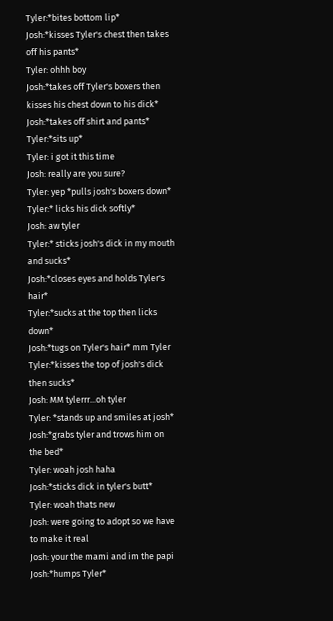Tyler:*bites bottom lip*
Josh:*kisses Tyler's chest then takes off his pants*
Tyler: ohhh boy
Josh:*takes off Tyler's boxers then kisses his chest down to his dick*
Josh:*takes off shirt and pants*
Tyler:*sits up*
Tyler: i got it this time
Josh: really are you sure?
Tyler: yep *pulls josh's boxers down*
Tyler:* licks his dick softly*
Josh: aw tyler
Tyler:* sticks josh's dick in my mouth and sucks*
Josh:*closes eyes and holds Tyler's hair*
Tyler:*sucks at the top then licks down*
Josh:*tugs on Tyler's hair* mm Tyler
Tyler:*kisses the top of josh's dick then sucks*
Josh: MM tylerrr...oh tyler
Tyler: *stands up and smiles at josh*
Josh:*grabs tyler and trows him on the bed*
Tyler: woah josh haha
Josh:*sticks dick in tyler's butt*
Tyler: woah thats new
Josh: were going to adopt so we have to make it real
Josh: your the mami and im the papi
Josh:*humps Tyler*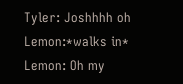Tyler: Joshhhh oh
Lemon:*walks in*
Lemon: Oh my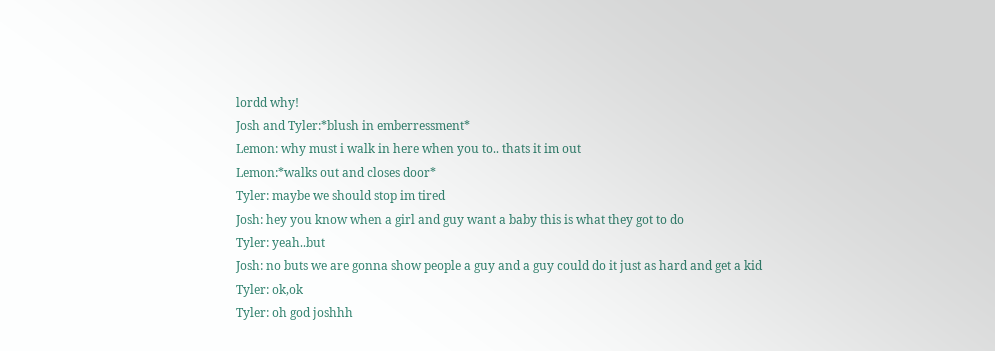lordd why!
Josh and Tyler:*blush in emberressment*
Lemon: why must i walk in here when you to.. thats it im out
Lemon:*walks out and closes door*
Tyler: maybe we should stop im tired
Josh: hey you know when a girl and guy want a baby this is what they got to do
Tyler: yeah..but
Josh: no buts we are gonna show people a guy and a guy could do it just as hard and get a kid
Tyler: ok,ok
Tyler: oh god joshhh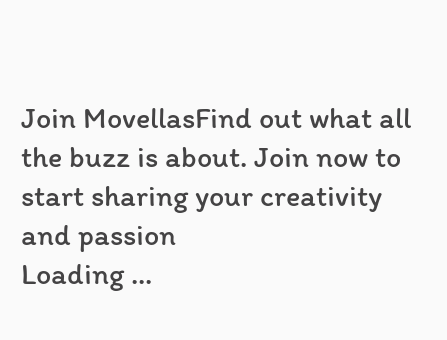Join MovellasFind out what all the buzz is about. Join now to start sharing your creativity and passion
Loading ...